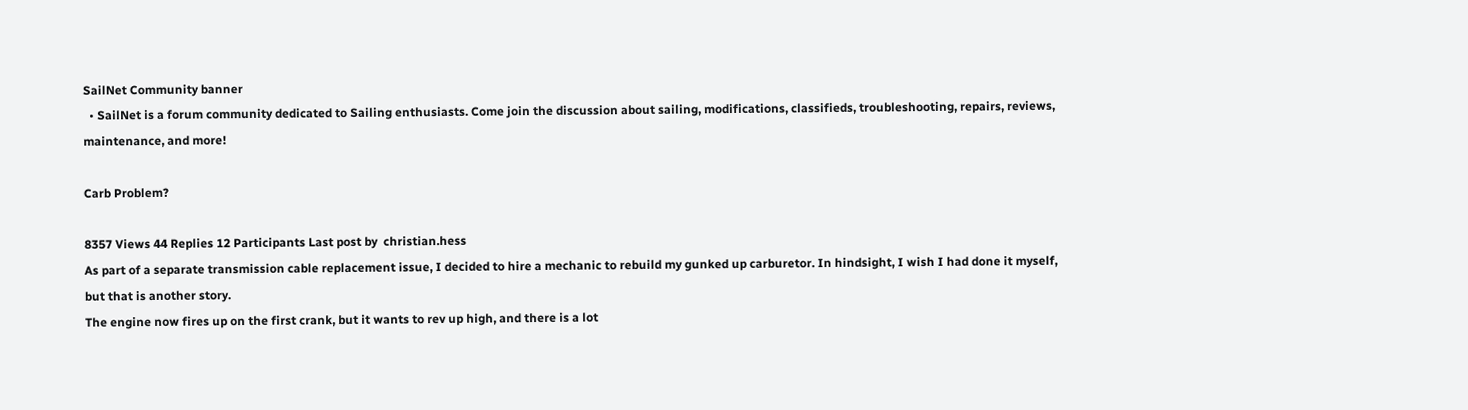SailNet Community banner
  • SailNet is a forum community dedicated to Sailing enthusiasts. Come join the discussion about sailing, modifications, classifieds, troubleshooting, repairs, reviews, maintenance, and more!

Carb Problem?

8357 Views 44 Replies 12 Participants Last post by  christian.hess
As part of a separate transmission cable replacement issue, I decided to hire a mechanic to rebuild my gunked up carburetor. In hindsight, I wish I had done it myself, but that is another story.
The engine now fires up on the first crank, but it wants to rev up high, and there is a lot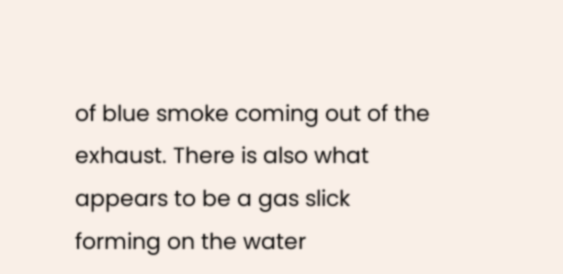of blue smoke coming out of the exhaust. There is also what appears to be a gas slick forming on the water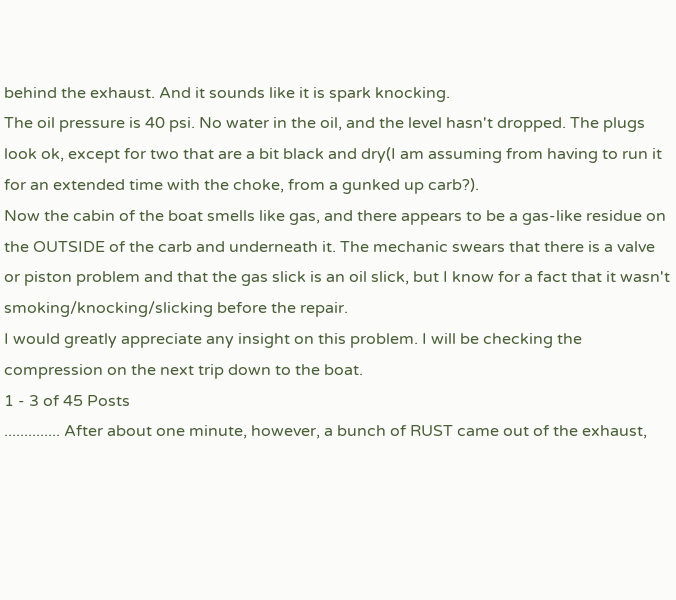behind the exhaust. And it sounds like it is spark knocking.
The oil pressure is 40 psi. No water in the oil, and the level hasn't dropped. The plugs look ok, except for two that are a bit black and dry(I am assuming from having to run it for an extended time with the choke, from a gunked up carb?).
Now the cabin of the boat smells like gas, and there appears to be a gas-like residue on the OUTSIDE of the carb and underneath it. The mechanic swears that there is a valve or piston problem and that the gas slick is an oil slick, but I know for a fact that it wasn't smoking/knocking/slicking before the repair.
I would greatly appreciate any insight on this problem. I will be checking the compression on the next trip down to the boat.
1 - 3 of 45 Posts
.............. After about one minute, however, a bunch of RUST came out of the exhaust,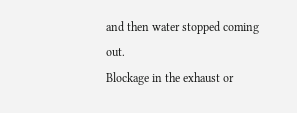and then water stopped coming out.
Blockage in the exhaust or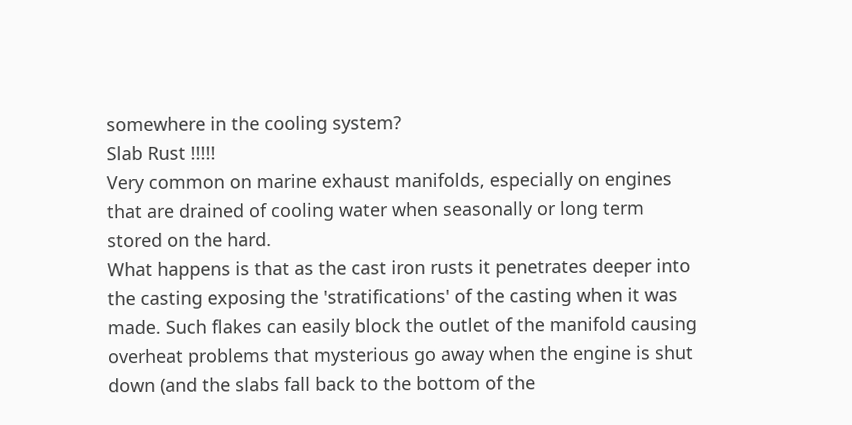somewhere in the cooling system?
Slab Rust !!!!!
Very common on marine exhaust manifolds, especially on engines that are drained of cooling water when seasonally or long term stored on the hard.
What happens is that as the cast iron rusts it penetrates deeper into the casting exposing the 'stratifications' of the casting when it was made. Such flakes can easily block the outlet of the manifold causing overheat problems that mysterious go away when the engine is shut down (and the slabs fall back to the bottom of the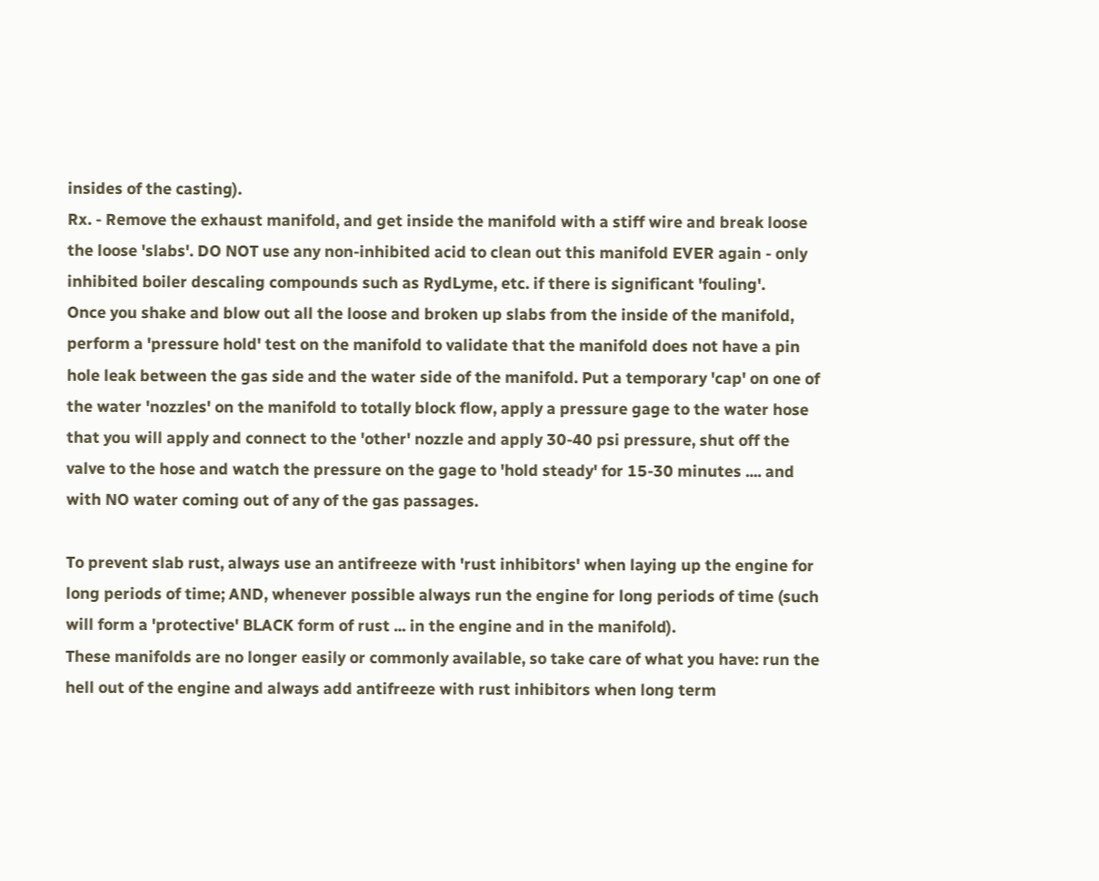insides of the casting).
Rx. - Remove the exhaust manifold, and get inside the manifold with a stiff wire and break loose the loose 'slabs'. DO NOT use any non-inhibited acid to clean out this manifold EVER again - only inhibited boiler descaling compounds such as RydLyme, etc. if there is significant 'fouling'.
Once you shake and blow out all the loose and broken up slabs from the inside of the manifold, perform a 'pressure hold' test on the manifold to validate that the manifold does not have a pin hole leak between the gas side and the water side of the manifold. Put a temporary 'cap' on one of the water 'nozzles' on the manifold to totally block flow, apply a pressure gage to the water hose that you will apply and connect to the 'other' nozzle and apply 30-40 psi pressure, shut off the valve to the hose and watch the pressure on the gage to 'hold steady' for 15-30 minutes .... and with NO water coming out of any of the gas passages.

To prevent slab rust, always use an antifreeze with 'rust inhibitors' when laying up the engine for long periods of time; AND, whenever possible always run the engine for long periods of time (such will form a 'protective' BLACK form of rust ... in the engine and in the manifold).
These manifolds are no longer easily or commonly available, so take care of what you have: run the hell out of the engine and always add antifreeze with rust inhibitors when long term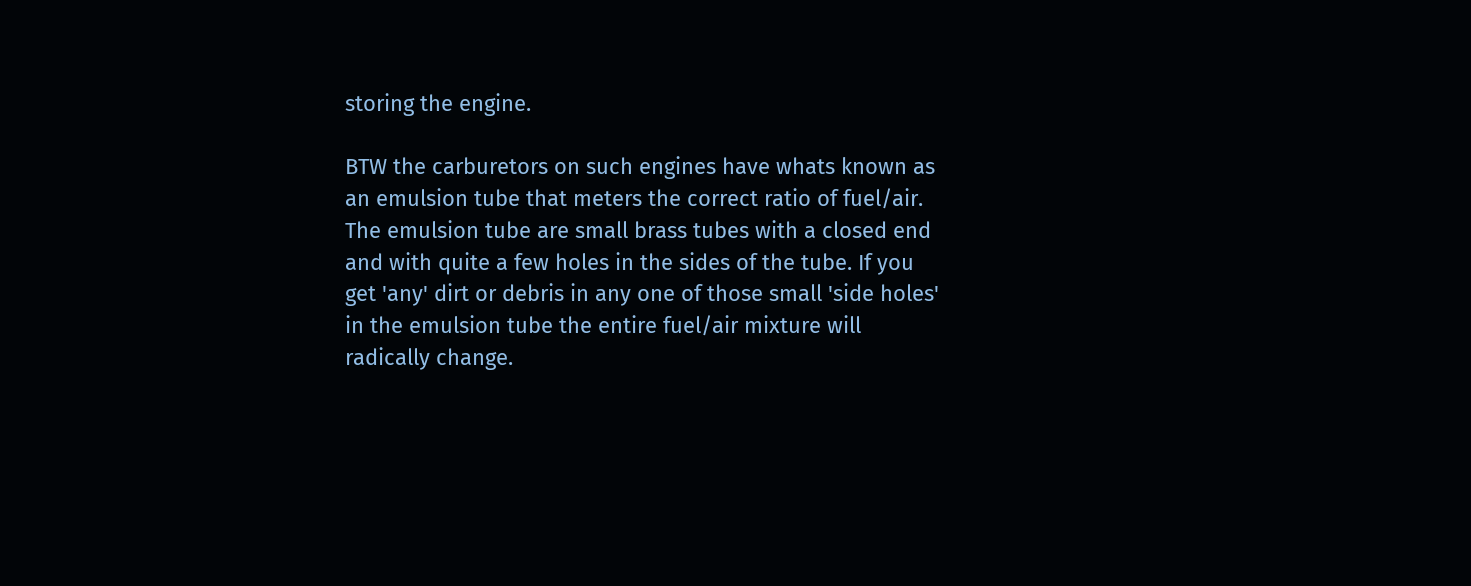storing the engine.

BTW the carburetors on such engines have whats known as an emulsion tube that meters the correct ratio of fuel/air. The emulsion tube are small brass tubes with a closed end and with quite a few holes in the sides of the tube. If you get 'any' dirt or debris in any one of those small 'side holes' in the emulsion tube the entire fuel/air mixture will radically change.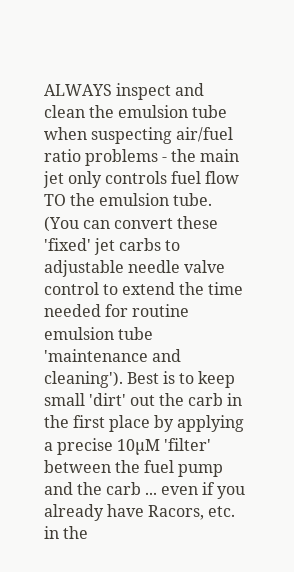ALWAYS inspect and clean the emulsion tube when suspecting air/fuel ratio problems - the main jet only controls fuel flow TO the emulsion tube. (You can convert these 'fixed' jet carbs to adjustable needle valve control to extend the time needed for routine emulsion tube 'maintenance and cleaning'). Best is to keep small 'dirt' out the carb in the first place by applying a precise 10µM 'filter' between the fuel pump and the carb ... even if you already have Racors, etc. in the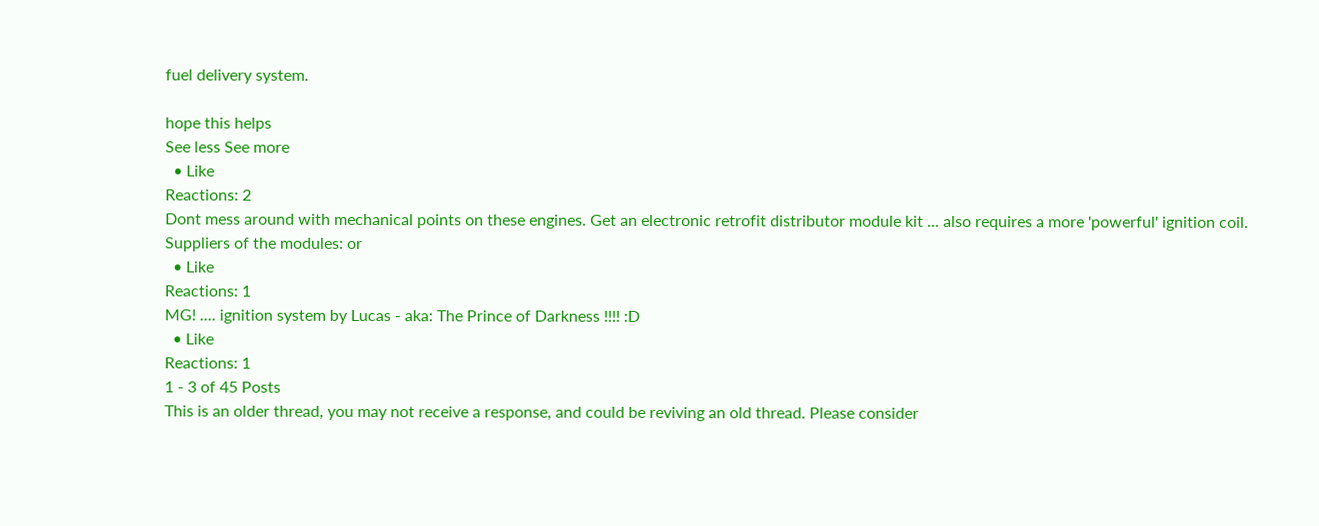fuel delivery system.

hope this helps
See less See more
  • Like
Reactions: 2
Dont mess around with mechanical points on these engines. Get an electronic retrofit distributor module kit ... also requires a more 'powerful' ignition coil.
Suppliers of the modules: or
  • Like
Reactions: 1
MG! .... ignition system by Lucas - aka: The Prince of Darkness !!!! :D
  • Like
Reactions: 1
1 - 3 of 45 Posts
This is an older thread, you may not receive a response, and could be reviving an old thread. Please consider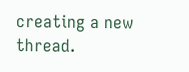creating a new thread.